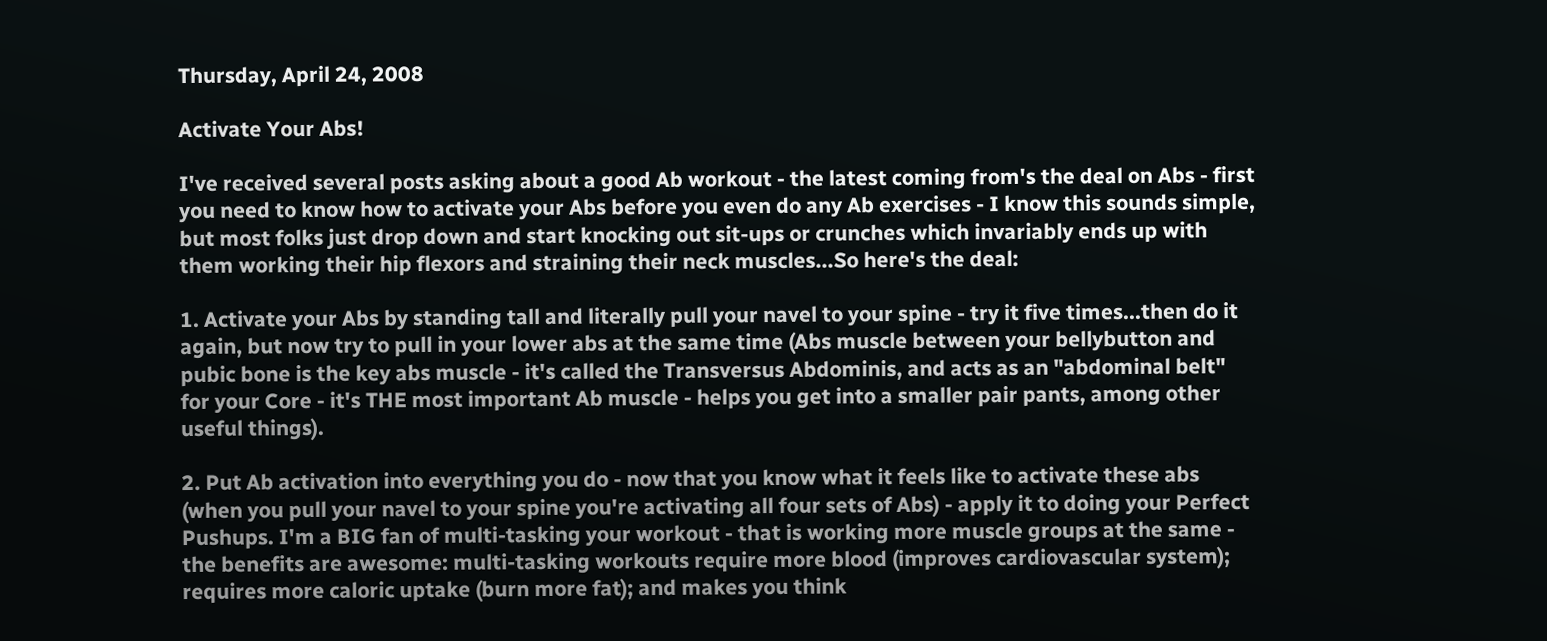Thursday, April 24, 2008

Activate Your Abs!

I've received several posts asking about a good Ab workout - the latest coming from's the deal on Abs - first you need to know how to activate your Abs before you even do any Ab exercises - I know this sounds simple, but most folks just drop down and start knocking out sit-ups or crunches which invariably ends up with them working their hip flexors and straining their neck muscles...So here's the deal:

1. Activate your Abs by standing tall and literally pull your navel to your spine - try it five times...then do it again, but now try to pull in your lower abs at the same time (Abs muscle between your bellybutton and pubic bone is the key abs muscle - it's called the Transversus Abdominis, and acts as an "abdominal belt" for your Core - it's THE most important Ab muscle - helps you get into a smaller pair pants, among other useful things).

2. Put Ab activation into everything you do - now that you know what it feels like to activate these abs (when you pull your navel to your spine you're activating all four sets of Abs) - apply it to doing your Perfect Pushups. I'm a BIG fan of multi-tasking your workout - that is working more muscle groups at the same - the benefits are awesome: multi-tasking workouts require more blood (improves cardiovascular system); requires more caloric uptake (burn more fat); and makes you think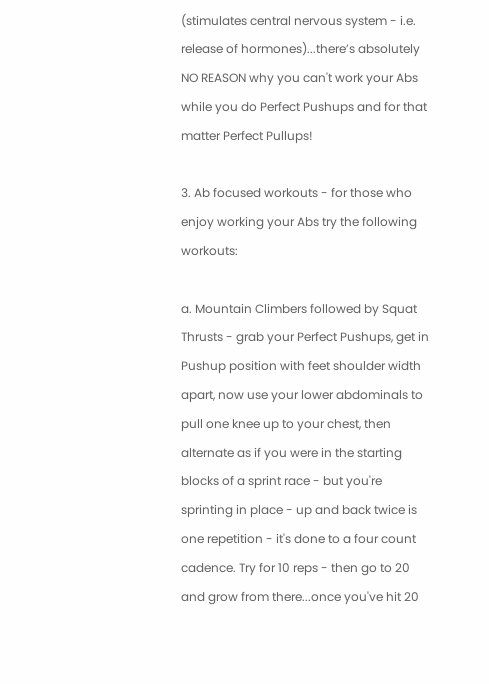(stimulates central nervous system - i.e. release of hormones)...there’s absolutely NO REASON why you can't work your Abs while you do Perfect Pushups and for that matter Perfect Pullups!

3. Ab focused workouts - for those who enjoy working your Abs try the following workouts:

a. Mountain Climbers followed by Squat Thrusts - grab your Perfect Pushups, get in Pushup position with feet shoulder width apart, now use your lower abdominals to pull one knee up to your chest, then alternate as if you were in the starting blocks of a sprint race - but you're sprinting in place - up and back twice is one repetition - it's done to a four count cadence. Try for 10 reps - then go to 20 and grow from there...once you've hit 20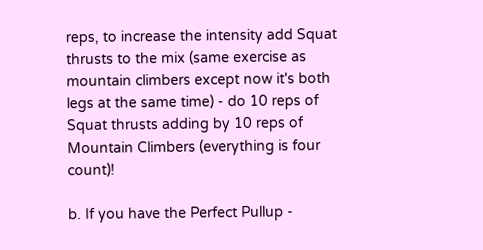reps, to increase the intensity add Squat thrusts to the mix (same exercise as mountain climbers except now it's both legs at the same time) - do 10 reps of Squat thrusts adding by 10 reps of Mountain Climbers (everything is four count)!

b. If you have the Perfect Pullup -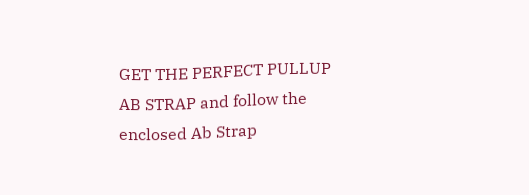GET THE PERFECT PULLUP AB STRAP and follow the enclosed Ab Strap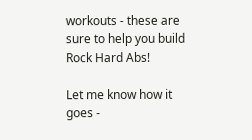workouts - these are sure to help you build Rock Hard Abs!

Let me know how it goes -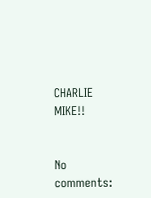CHARLIE MIKE!!


No comments: